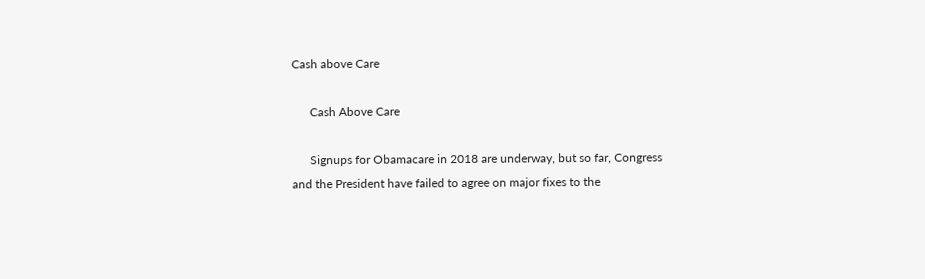Cash above Care

      Cash Above Care

      Signups for Obamacare in 2018 are underway, but so far, Congress and the President have failed to agree on major fixes to the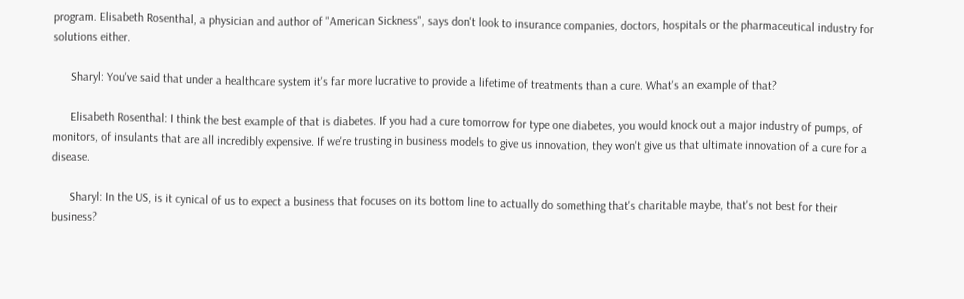program. Elisabeth Rosenthal, a physician and author of "American Sickness", says don't look to insurance companies, doctors, hospitals or the pharmaceutical industry for solutions either.

      Sharyl: You've said that under a healthcare system it's far more lucrative to provide a lifetime of treatments than a cure. What's an example of that?

      Elisabeth Rosenthal: I think the best example of that is diabetes. If you had a cure tomorrow for type one diabetes, you would knock out a major industry of pumps, of monitors, of insulants that are all incredibly expensive. If we're trusting in business models to give us innovation, they won't give us that ultimate innovation of a cure for a disease.

      Sharyl: In the US, is it cynical of us to expect a business that focuses on its bottom line to actually do something that's charitable maybe, that's not best for their business?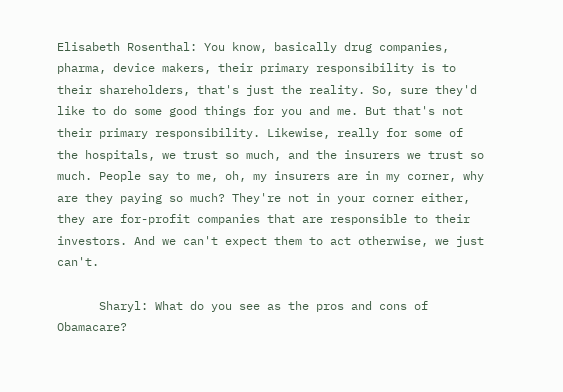Elisabeth Rosenthal: You know, basically drug companies, pharma, device makers, their primary responsibility is to their shareholders, that's just the reality. So, sure they'd like to do some good things for you and me. But that's not their primary responsibility. Likewise, really for some of the hospitals, we trust so much, and the insurers we trust so much. People say to me, oh, my insurers are in my corner, why are they paying so much? They're not in your corner either, they are for-profit companies that are responsible to their investors. And we can't expect them to act otherwise, we just can't.

      Sharyl: What do you see as the pros and cons of Obamacare?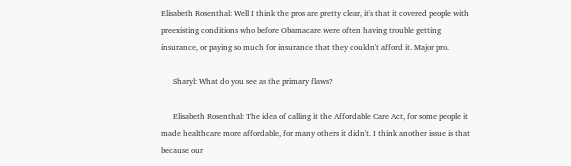Elisabeth Rosenthal: Well I think the pros are pretty clear, it's that it covered people with preexisting conditions who before Obamacare were often having trouble getting insurance, or paying so much for insurance that they couldn't afford it. Major pro.

      Sharyl: What do you see as the primary flaws?

      Elisabeth Rosenthal: The idea of calling it the Affordable Care Act, for some people it made healthcare more affordable, for many others it didn't. I think another issue is that because our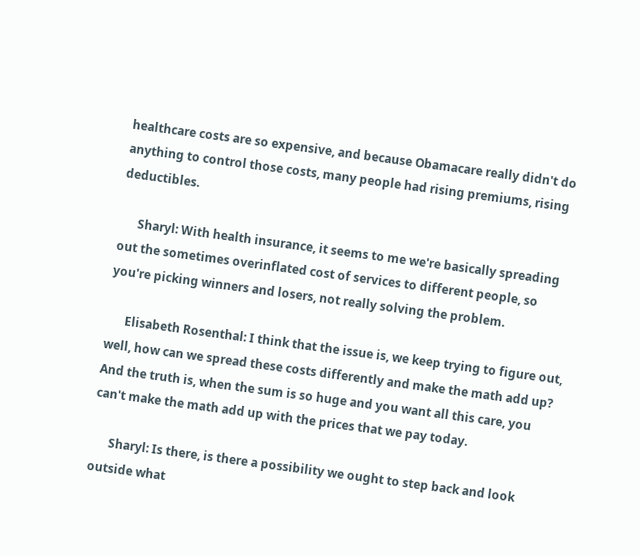healthcare costs are so expensive, and because Obamacare really didn't do anything to control those costs, many people had rising premiums, rising deductibles.

      Sharyl: With health insurance, it seems to me we're basically spreading out the sometimes overinflated cost of services to different people, so you're picking winners and losers, not really solving the problem.

      Elisabeth Rosenthal: I think that the issue is, we keep trying to figure out, well, how can we spread these costs differently and make the math add up? And the truth is, when the sum is so huge and you want all this care, you can't make the math add up with the prices that we pay today.

      Sharyl: Is there, is there a possibility we ought to step back and look outside what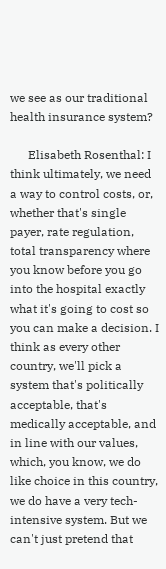we see as our traditional health insurance system?

      Elisabeth Rosenthal: I think ultimately, we need a way to control costs, or, whether that's single payer, rate regulation, total transparency where you know before you go into the hospital exactly what it's going to cost so you can make a decision. I think as every other country, we'll pick a system that's politically acceptable, that's medically acceptable, and in line with our values, which, you know, we do like choice in this country, we do have a very tech-intensive system. But we can't just pretend that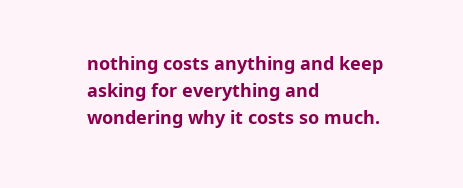nothing costs anything and keep asking for everything and wondering why it costs so much.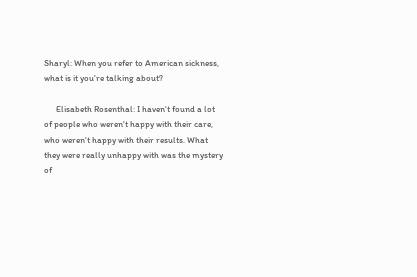Sharyl: When you refer to American sickness, what is it you're talking about?

      Elisabeth Rosenthal: I haven't found a lot of people who weren't happy with their care, who weren't happy with their results. What they were really unhappy with was the mystery of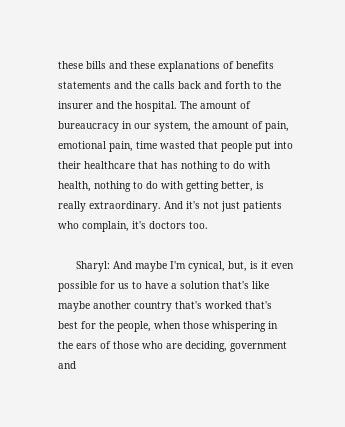these bills and these explanations of benefits statements and the calls back and forth to the insurer and the hospital. The amount of bureaucracy in our system, the amount of pain, emotional pain, time wasted that people put into their healthcare that has nothing to do with health, nothing to do with getting better, is really extraordinary. And it's not just patients who complain, it's doctors too.

      Sharyl: And maybe I'm cynical, but, is it even possible for us to have a solution that's like maybe another country that's worked that's best for the people, when those whispering in the ears of those who are deciding, government and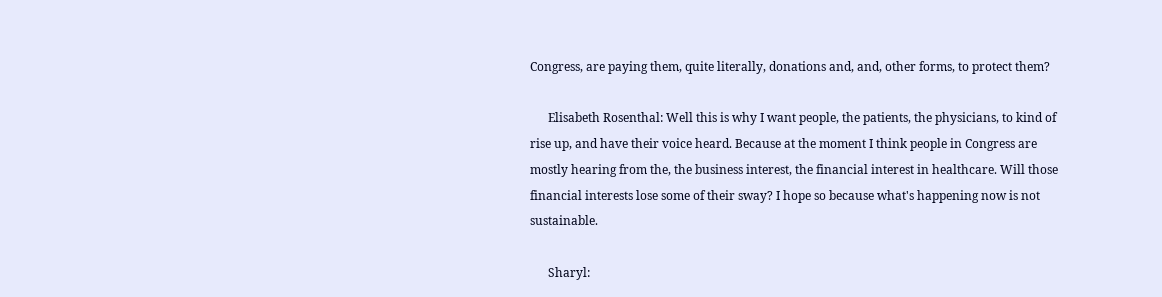Congress, are paying them, quite literally, donations and, and, other forms, to protect them?

      Elisabeth Rosenthal: Well this is why I want people, the patients, the physicians, to kind of rise up, and have their voice heard. Because at the moment I think people in Congress are mostly hearing from the, the business interest, the financial interest in healthcare. Will those financial interests lose some of their sway? I hope so because what's happening now is not sustainable.

      Sharyl: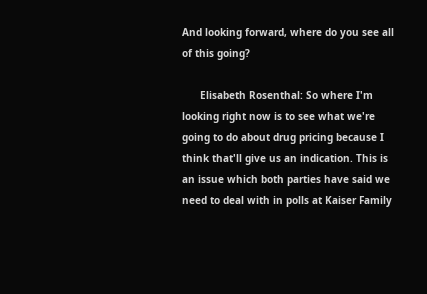And looking forward, where do you see all of this going?

      Elisabeth Rosenthal: So where I'm looking right now is to see what we're going to do about drug pricing because I think that'll give us an indication. This is an issue which both parties have said we need to deal with in polls at Kaiser Family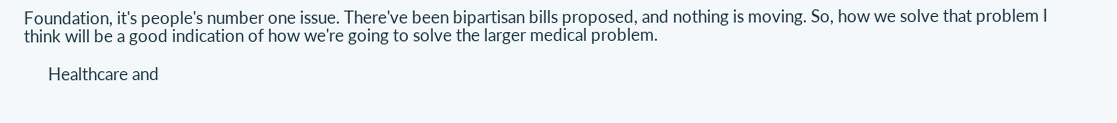Foundation, it's people's number one issue. There've been bipartisan bills proposed, and nothing is moving. So, how we solve that problem I think will be a good indication of how we're going to solve the larger medical problem.

      Healthcare and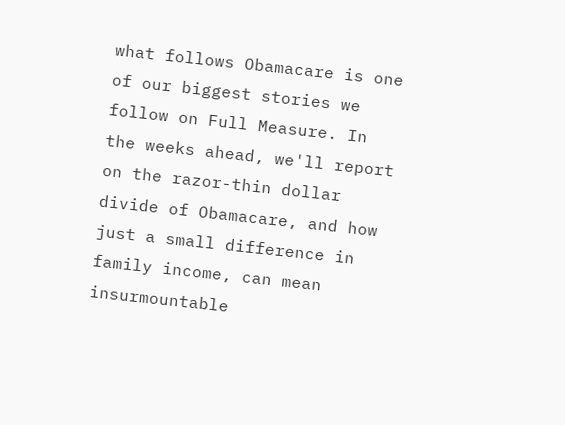what follows Obamacare is one of our biggest stories we follow on Full Measure. In the weeks ahead, we'll report on the razor-thin dollar divide of Obamacare, and how just a small difference in family income, can mean insurmountable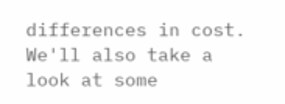differences in cost. We'll also take a look at some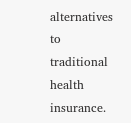alternatives to traditional health insurance.